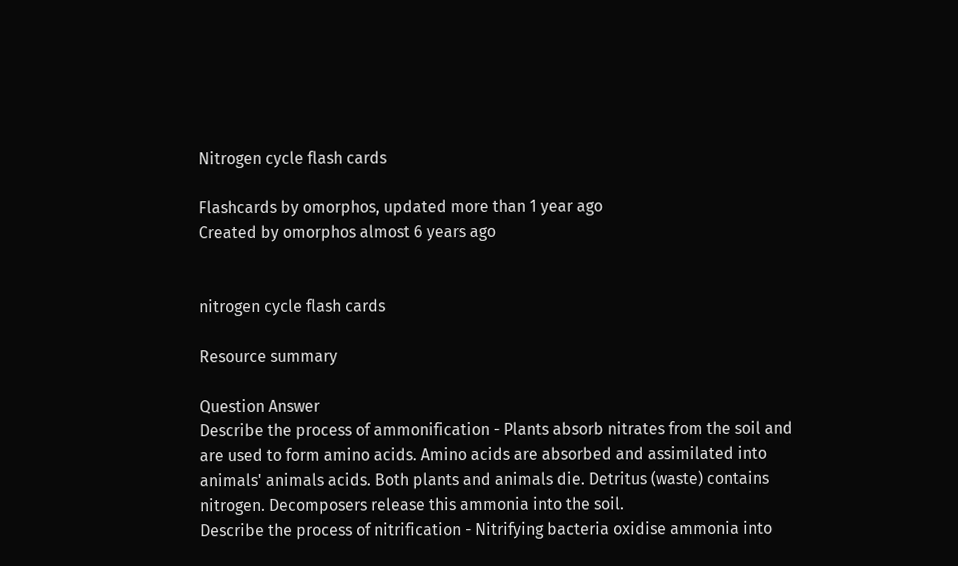Nitrogen cycle flash cards

Flashcards by omorphos, updated more than 1 year ago
Created by omorphos almost 6 years ago


nitrogen cycle flash cards

Resource summary

Question Answer
Describe the process of ammonification - Plants absorb nitrates from the soil and are used to form amino acids. Amino acids are absorbed and assimilated into animals' animals acids. Both plants and animals die. Detritus (waste) contains nitrogen. Decomposers release this ammonia into the soil.
Describe the process of nitrification - Nitrifying bacteria oxidise ammonia into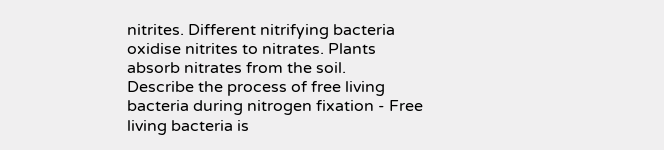nitrites. Different nitrifying bacteria oxidise nitrites to nitrates. Plants absorb nitrates from the soil.
Describe the process of free living bacteria during nitrogen fixation - Free living bacteria is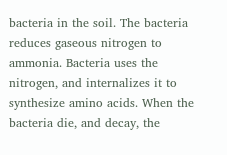bacteria in the soil. The bacteria reduces gaseous nitrogen to ammonia. Bacteria uses the nitrogen, and internalizes it to synthesize amino acids. When the bacteria die, and decay, the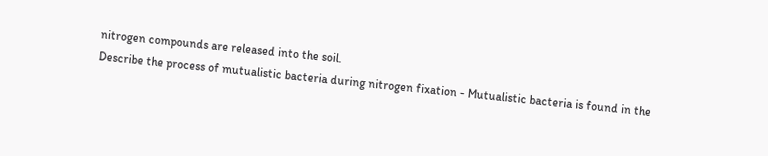nitrogen compounds are released into the soil.
Describe the process of mutualistic bacteria during nitrogen fixation - Mutualistic bacteria is found in the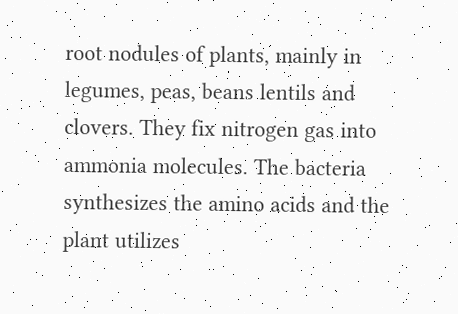root nodules of plants, mainly in legumes, peas, beans lentils and clovers. They fix nitrogen gas into ammonia molecules. The bacteria synthesizes the amino acids and the plant utilizes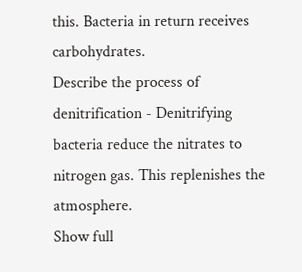this. Bacteria in return receives carbohydrates.
Describe the process of denitrification - Denitrifying bacteria reduce the nitrates to nitrogen gas. This replenishes the atmosphere.
Show full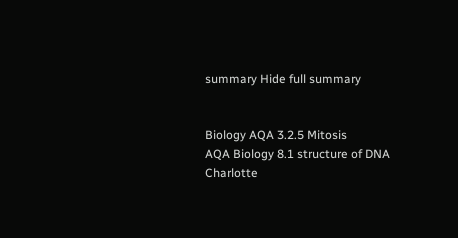summary Hide full summary


Biology AQA 3.2.5 Mitosis
AQA Biology 8.1 structure of DNA
Charlotte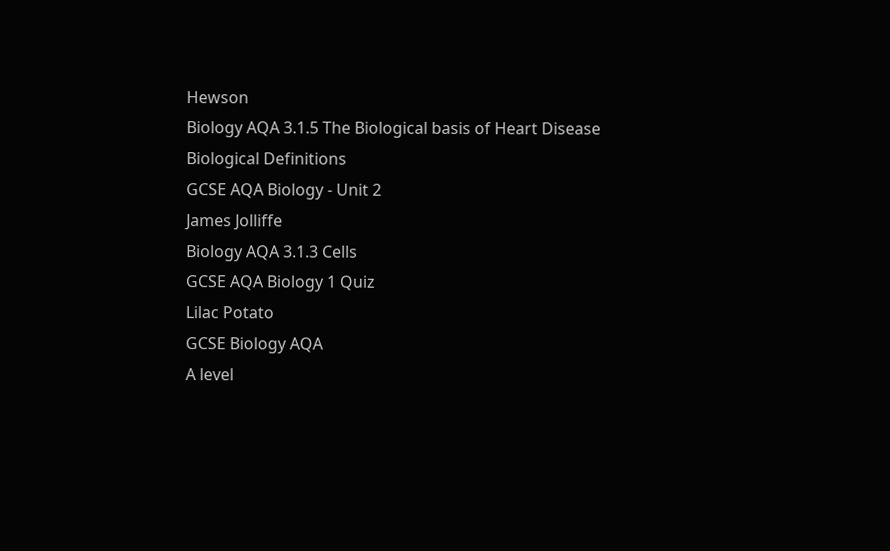Hewson
Biology AQA 3.1.5 The Biological basis of Heart Disease
Biological Definitions
GCSE AQA Biology - Unit 2
James Jolliffe
Biology AQA 3.1.3 Cells
GCSE AQA Biology 1 Quiz
Lilac Potato
GCSE Biology AQA
A level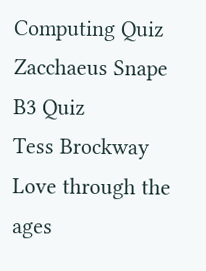Computing Quiz
Zacchaeus Snape
B3 Quiz
Tess Brockway
Love through the ages